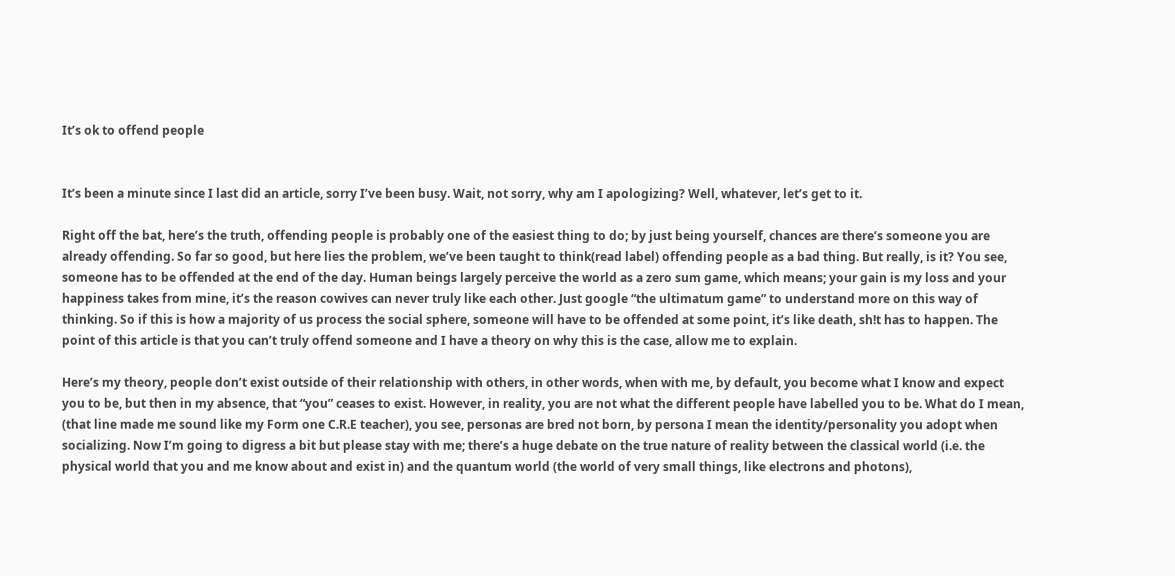It’s ok to offend people


It’s been a minute since I last did an article, sorry I’ve been busy. Wait, not sorry, why am I apologizing? Well, whatever, let’s get to it.

Right off the bat, here’s the truth, offending people is probably one of the easiest thing to do; by just being yourself, chances are there’s someone you are already offending. So far so good, but here lies the problem, we’ve been taught to think(read label) offending people as a bad thing. But really, is it? You see, someone has to be offended at the end of the day. Human beings largely perceive the world as a zero sum game, which means; your gain is my loss and your happiness takes from mine, it’s the reason cowives can never truly like each other. Just google “the ultimatum game” to understand more on this way of thinking. So if this is how a majority of us process the social sphere, someone will have to be offended at some point, it’s like death, sh!t has to happen. The point of this article is that you can’t truly offend someone and I have a theory on why this is the case, allow me to explain.

Here’s my theory, people don’t exist outside of their relationship with others, in other words, when with me, by default, you become what I know and expect you to be, but then in my absence, that “you” ceases to exist. However, in reality, you are not what the different people have labelled you to be. What do I mean, (that line made me sound like my Form one C.R.E teacher), you see, personas are bred not born, by persona I mean the identity/personality you adopt when socializing. Now I’m going to digress a bit but please stay with me; there’s a huge debate on the true nature of reality between the classical world (i.e. the physical world that you and me know about and exist in) and the quantum world (the world of very small things, like electrons and photons),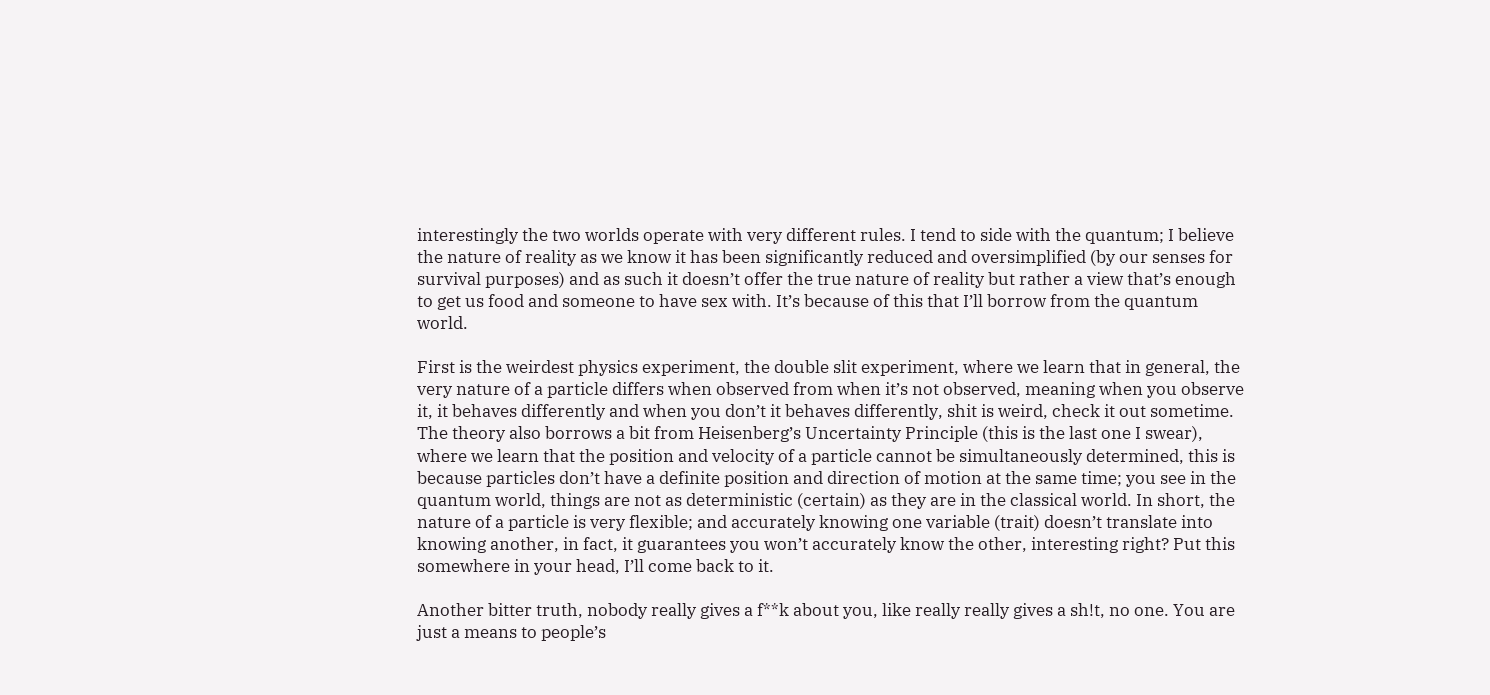interestingly the two worlds operate with very different rules. I tend to side with the quantum; I believe the nature of reality as we know it has been significantly reduced and oversimplified (by our senses for survival purposes) and as such it doesn’t offer the true nature of reality but rather a view that’s enough to get us food and someone to have sex with. It’s because of this that I’ll borrow from the quantum world.

First is the weirdest physics experiment, the double slit experiment, where we learn that in general, the very nature of a particle differs when observed from when it’s not observed, meaning when you observe it, it behaves differently and when you don’t it behaves differently, shit is weird, check it out sometime. The theory also borrows a bit from Heisenberg’s Uncertainty Principle (this is the last one I swear), where we learn that the position and velocity of a particle cannot be simultaneously determined, this is because particles don’t have a definite position and direction of motion at the same time; you see in the quantum world, things are not as deterministic (certain) as they are in the classical world. In short, the nature of a particle is very flexible; and accurately knowing one variable (trait) doesn’t translate into knowing another, in fact, it guarantees you won’t accurately know the other, interesting right? Put this somewhere in your head, I’ll come back to it.

Another bitter truth, nobody really gives a f**k about you, like really really gives a sh!t, no one. You are just a means to people’s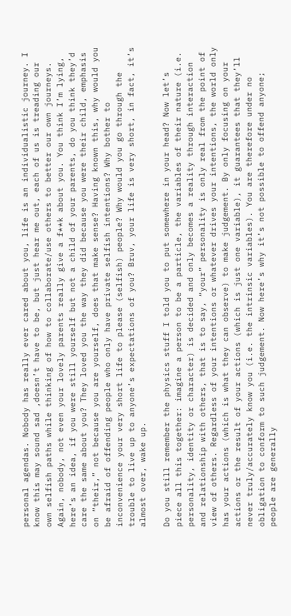personal agendas. Nobody has really ever cared about you, life is an individualistic journey. I know this may sound sad ,doesn’t have to be, but just hear me out, each of us is treading our own selfish paths while thinking of how to collaborate/use others to better our own journeys. Again, nobody, not even your lovely parents really give a f**k about you. You think I’m lying, here’s an idea, if you were still yourself but not a child of your parents, do you think they’d care the same about you? They loved you the way they did because you were their child, emphasis on “their,” not because you are yourself, does that make sense? Having known this, why would you be afraid of offending people who only have private selfish intentions? Why bother to inconvenience your very short life to please (selfish) people? Why would you go through the trouble to live up to anyone’s expectations of you? Bruv, your life is very short, in fact, it’s almost over, wake up.

Do you still remember the physics stuff I told you to put somewhere in your head? Now let’s piece all this together: imagine a person to be a particle, the variables of their nature (i.e. personality, identity or character) is decided and only becomes a reality through interaction and relationship with others, that is to say, “your” personality is only real from the point of view of others. Regardless of your intentions or whatever drives your intentions, the world only has your actions (which is what they can observe) to make judgement. By only focusing on your actions or the result of your actions (which is just one variable), it guarantees that they’ll never truly/accurately know you (i.e. the intrinsic variables). You are therefore under no obligation to conform to such judgement. Now here’s why it’s not possible to offend anyone; people are generally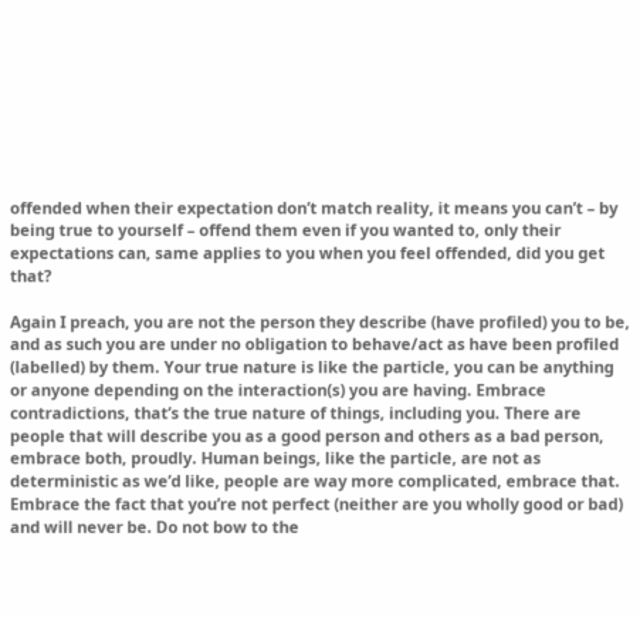offended when their expectation don’t match reality, it means you can’t – by being true to yourself – offend them even if you wanted to, only their expectations can, same applies to you when you feel offended, did you get that?

Again I preach, you are not the person they describe (have profiled) you to be, and as such you are under no obligation to behave/act as have been profiled (labelled) by them. Your true nature is like the particle, you can be anything or anyone depending on the interaction(s) you are having. Embrace contradictions, that’s the true nature of things, including you. There are people that will describe you as a good person and others as a bad person, embrace both, proudly. Human beings, like the particle, are not as deterministic as we’d like, people are way more complicated, embrace that. Embrace the fact that you’re not perfect (neither are you wholly good or bad) and will never be. Do not bow to the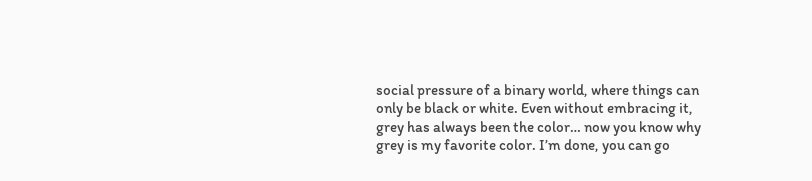social pressure of a binary world, where things can only be black or white. Even without embracing it, grey has always been the color… now you know why grey is my favorite color. I’m done, you can go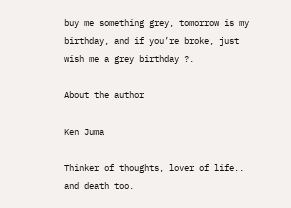buy me something grey, tomorrow is my birthday, and if you’re broke, just wish me a grey birthday ?.

About the author

Ken Juma

Thinker of thoughts, lover of life.. and death too.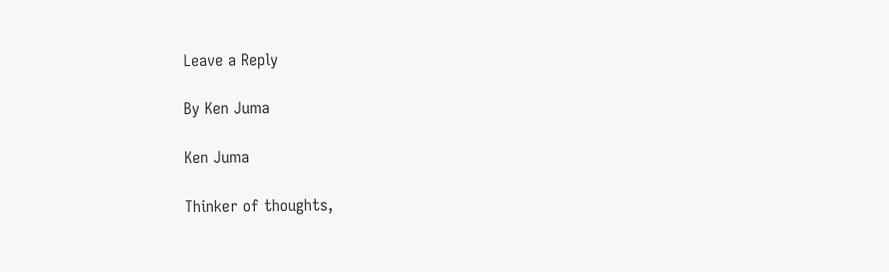Leave a Reply

By Ken Juma

Ken Juma

Thinker of thoughts,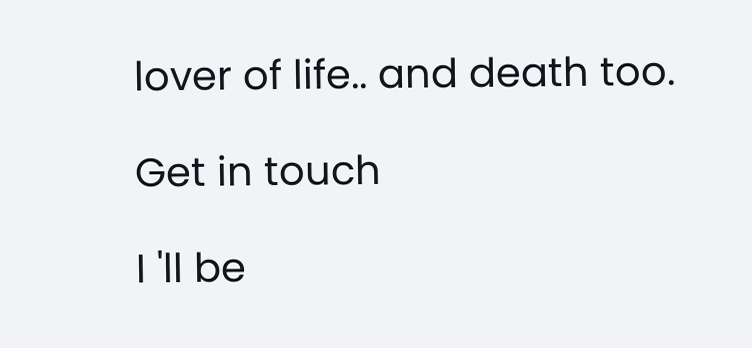lover of life.. and death too.

Get in touch

I 'll be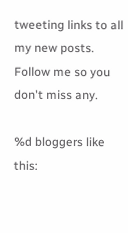tweeting links to all my new posts. Follow me so you don't miss any.

%d bloggers like this: